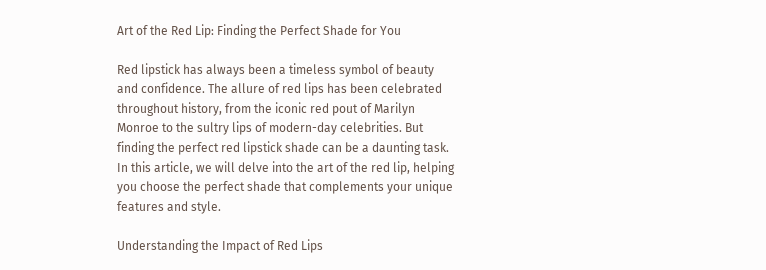Art of the Red Lip: Finding the Perfect Shade for You

Red lipstick has always been a timeless symbol of beauty and confidence. The allure of red lips has been celebrated throughout history, from the iconic red pout of Marilyn Monroe to the sultry lips of modern-day celebrities. But finding the perfect red lipstick shade can be a daunting task. In this article, we will delve into the art of the red lip, helping you choose the perfect shade that complements your unique features and style.

Understanding the Impact of Red Lips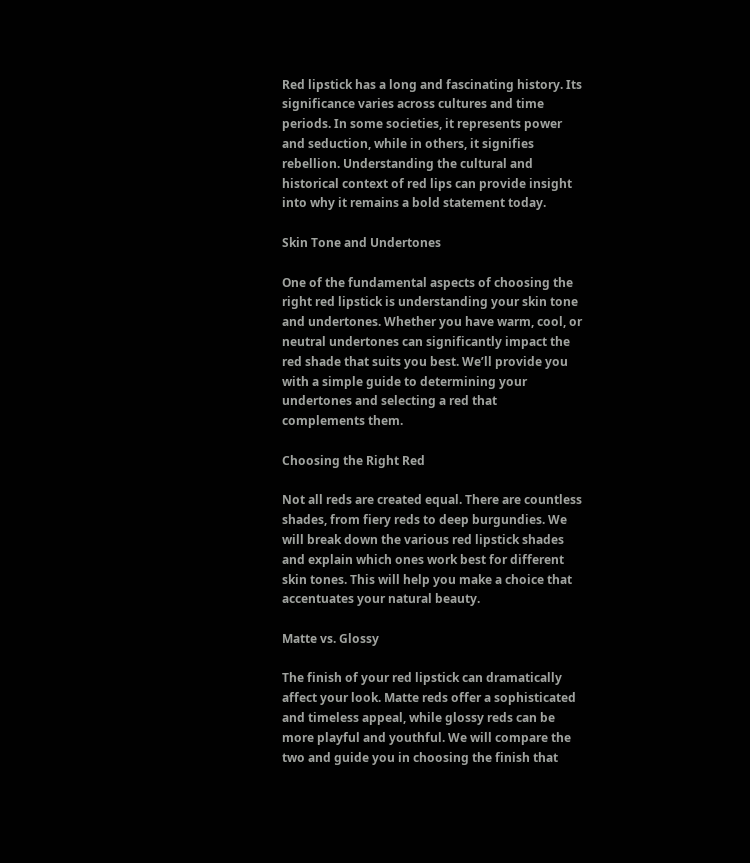Red lipstick has a long and fascinating history. Its significance varies across cultures and time periods. In some societies, it represents power and seduction, while in others, it signifies rebellion. Understanding the cultural and historical context of red lips can provide insight into why it remains a bold statement today.

Skin Tone and Undertones

One of the fundamental aspects of choosing the right red lipstick is understanding your skin tone and undertones. Whether you have warm, cool, or neutral undertones can significantly impact the red shade that suits you best. We’ll provide you with a simple guide to determining your undertones and selecting a red that complements them.

Choosing the Right Red

Not all reds are created equal. There are countless shades, from fiery reds to deep burgundies. We will break down the various red lipstick shades and explain which ones work best for different skin tones. This will help you make a choice that accentuates your natural beauty.

Matte vs. Glossy

The finish of your red lipstick can dramatically affect your look. Matte reds offer a sophisticated and timeless appeal, while glossy reds can be more playful and youthful. We will compare the two and guide you in choosing the finish that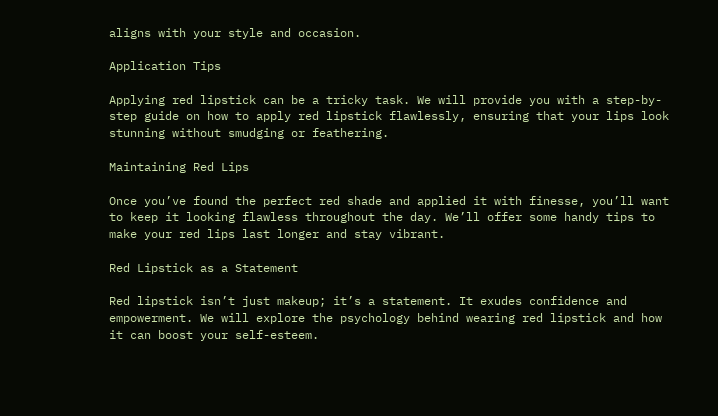aligns with your style and occasion.

Application Tips

Applying red lipstick can be a tricky task. We will provide you with a step-by-step guide on how to apply red lipstick flawlessly, ensuring that your lips look stunning without smudging or feathering.

Maintaining Red Lips

Once you’ve found the perfect red shade and applied it with finesse, you’ll want to keep it looking flawless throughout the day. We’ll offer some handy tips to make your red lips last longer and stay vibrant.

Red Lipstick as a Statement

Red lipstick isn’t just makeup; it’s a statement. It exudes confidence and empowerment. We will explore the psychology behind wearing red lipstick and how it can boost your self-esteem.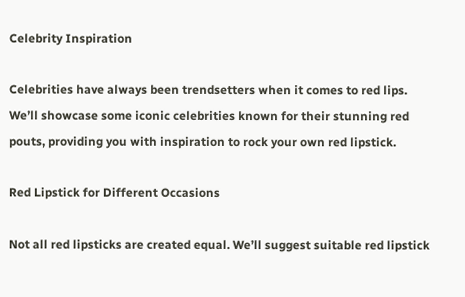Celebrity Inspiration

Celebrities have always been trendsetters when it comes to red lips. We’ll showcase some iconic celebrities known for their stunning red pouts, providing you with inspiration to rock your own red lipstick.

Red Lipstick for Different Occasions

Not all red lipsticks are created equal. We’ll suggest suitable red lipstick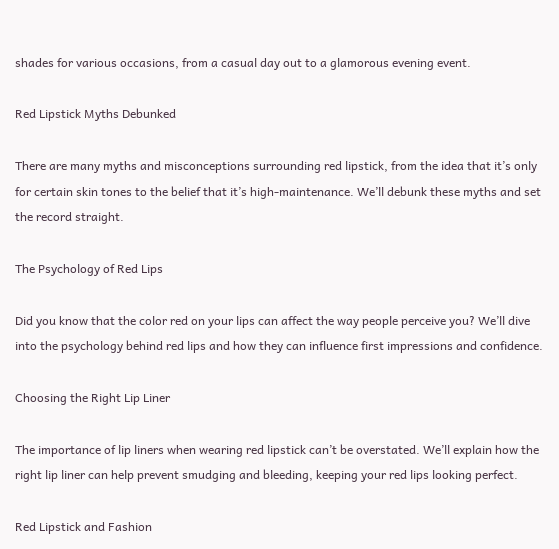shades for various occasions, from a casual day out to a glamorous evening event.

Red Lipstick Myths Debunked

There are many myths and misconceptions surrounding red lipstick, from the idea that it’s only for certain skin tones to the belief that it’s high-maintenance. We’ll debunk these myths and set the record straight.

The Psychology of Red Lips

Did you know that the color red on your lips can affect the way people perceive you? We’ll dive into the psychology behind red lips and how they can influence first impressions and confidence.

Choosing the Right Lip Liner

The importance of lip liners when wearing red lipstick can’t be overstated. We’ll explain how the right lip liner can help prevent smudging and bleeding, keeping your red lips looking perfect.

Red Lipstick and Fashion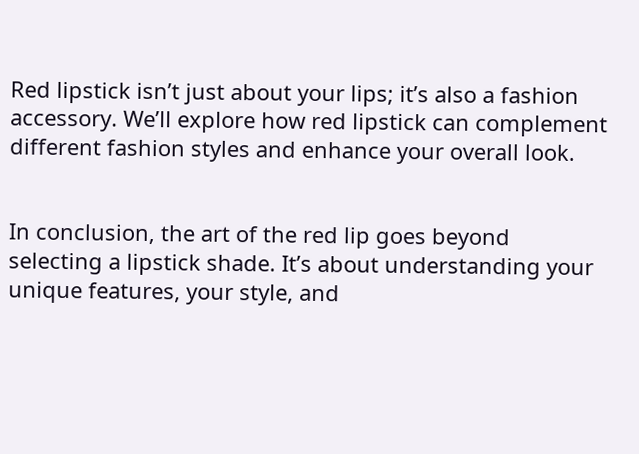Red lipstick isn’t just about your lips; it’s also a fashion accessory. We’ll explore how red lipstick can complement different fashion styles and enhance your overall look.


In conclusion, the art of the red lip goes beyond selecting a lipstick shade. It’s about understanding your unique features, your style, and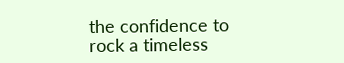the confidence to rock a timeless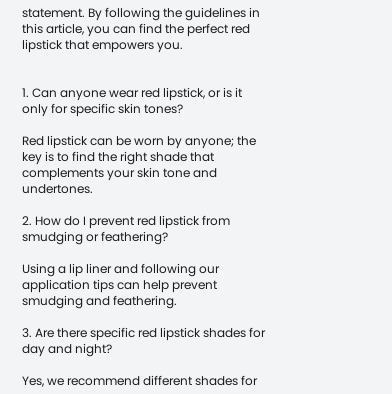statement. By following the guidelines in this article, you can find the perfect red lipstick that empowers you.


1. Can anyone wear red lipstick, or is it only for specific skin tones?

Red lipstick can be worn by anyone; the key is to find the right shade that complements your skin tone and undertones.

2. How do I prevent red lipstick from smudging or feathering?

Using a lip liner and following our application tips can help prevent smudging and feathering.

3. Are there specific red lipstick shades for day and night?

Yes, we recommend different shades for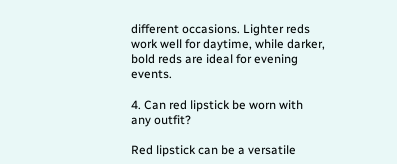different occasions. Lighter reds work well for daytime, while darker, bold reds are ideal for evening events.

4. Can red lipstick be worn with any outfit?

Red lipstick can be a versatile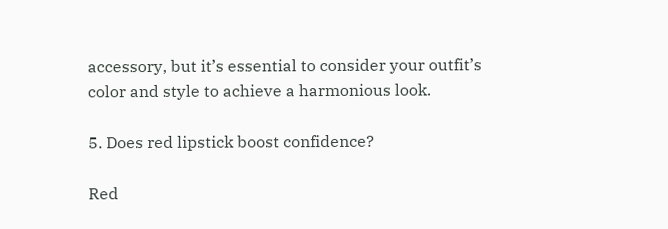accessory, but it’s essential to consider your outfit’s color and style to achieve a harmonious look.

5. Does red lipstick boost confidence?

Red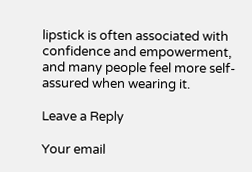lipstick is often associated with confidence and empowerment, and many people feel more self-assured when wearing it.

Leave a Reply

Your email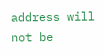address will not be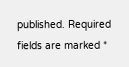published. Required fields are marked *